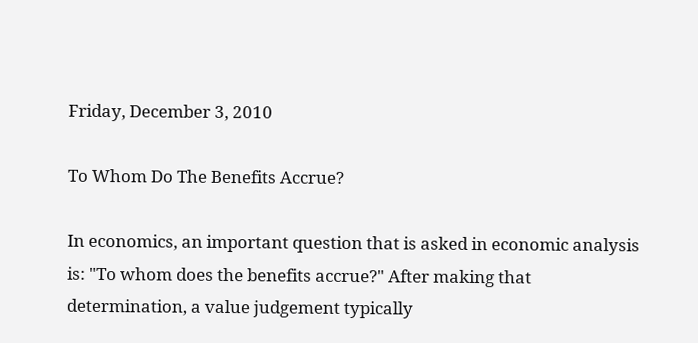Friday, December 3, 2010

To Whom Do The Benefits Accrue?

In economics, an important question that is asked in economic analysis is: "To whom does the benefits accrue?" After making that determination, a value judgement typically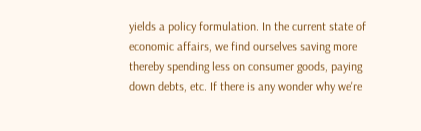yields a policy formulation. In the current state of economic affairs, we find ourselves saving more thereby spending less on consumer goods, paying down debts, etc. If there is any wonder why we're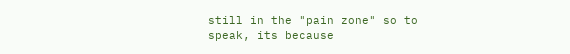still in the "pain zone" so to speak, its because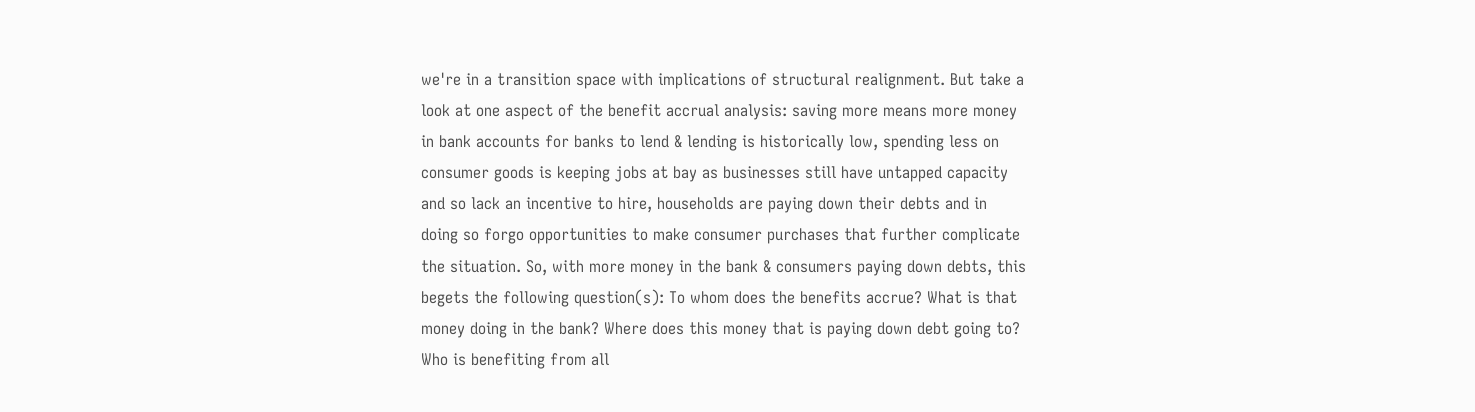we're in a transition space with implications of structural realignment. But take a look at one aspect of the benefit accrual analysis: saving more means more money in bank accounts for banks to lend & lending is historically low, spending less on consumer goods is keeping jobs at bay as businesses still have untapped capacity and so lack an incentive to hire, households are paying down their debts and in doing so forgo opportunities to make consumer purchases that further complicate the situation. So, with more money in the bank & consumers paying down debts, this begets the following question(s): To whom does the benefits accrue? What is that money doing in the bank? Where does this money that is paying down debt going to? Who is benefiting from all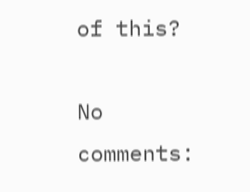of this?

No comments: